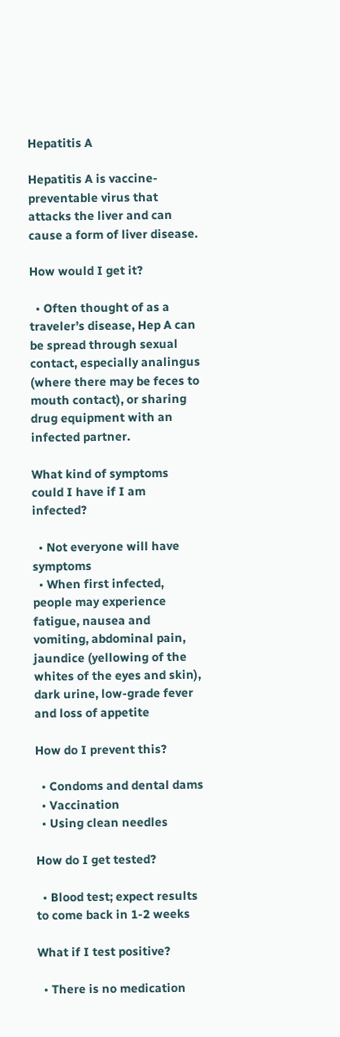Hepatitis A

Hepatitis A is vaccine-preventable virus that attacks the liver and can cause a form of liver disease.

How would I get it?

  • Often thought of as a traveler’s disease, Hep A can be spread through sexual contact, especially analingus (where there may be feces to mouth contact), or sharing drug equipment with an infected partner.

What kind of symptoms could I have if I am infected?

  • Not everyone will have symptoms
  • When first infected, people may experience fatigue, nausea and vomiting, abdominal pain, jaundice (yellowing of the whites of the eyes and skin), dark urine, low-grade fever and loss of appetite

How do I prevent this?

  • Condoms and dental dams
  • Vaccination
  • Using clean needles

How do I get tested?

  • Blood test; expect results to come back in 1-2 weeks

What if I test positive?

  • There is no medication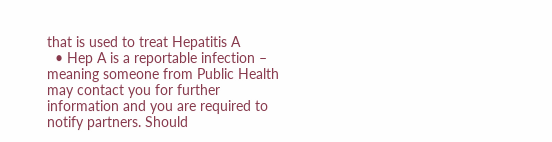that is used to treat Hepatitis A
  • Hep A is a reportable infection – meaning someone from Public Health may contact you for further information and you are required to notify partners. Should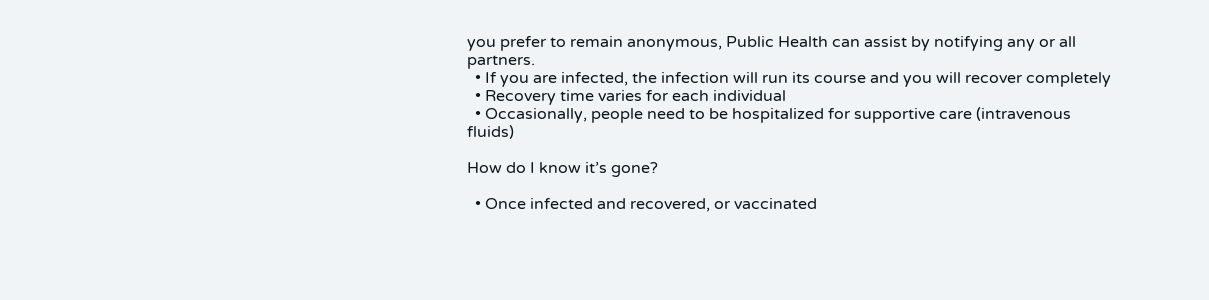you prefer to remain anonymous, Public Health can assist by notifying any or all partners.
  • If you are infected, the infection will run its course and you will recover completely
  • Recovery time varies for each individual
  • Occasionally, people need to be hospitalized for supportive care (intravenous fluids)

How do I know it’s gone?

  • Once infected and recovered, or vaccinated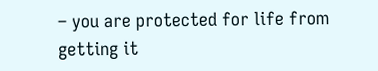– you are protected for life from getting it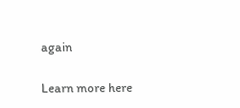again

Learn more here